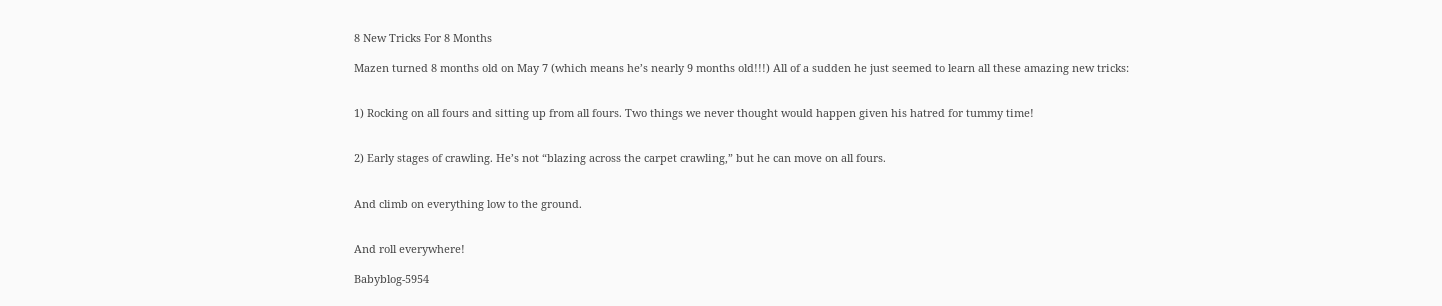8 New Tricks For 8 Months

Mazen turned 8 months old on May 7 (which means he’s nearly 9 months old!!!) All of a sudden he just seemed to learn all these amazing new tricks:


1) Rocking on all fours and sitting up from all fours. Two things we never thought would happen given his hatred for tummy time!


2) Early stages of crawling. He’s not “blazing across the carpet crawling,” but he can move on all fours.


And climb on everything low to the ground.


And roll everywhere!

Babyblog-5954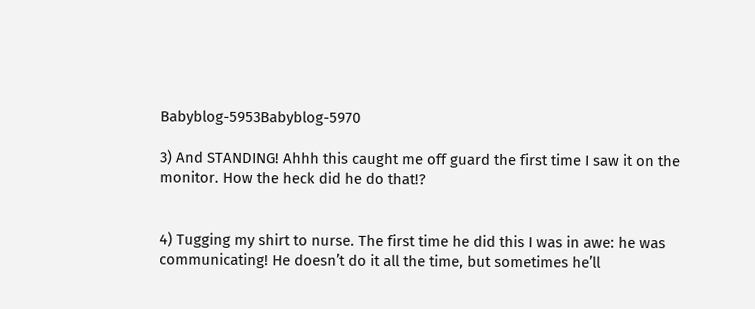Babyblog-5953Babyblog-5970

3) And STANDING! Ahhh this caught me off guard the first time I saw it on the monitor. How the heck did he do that!?


4) Tugging my shirt to nurse. The first time he did this I was in awe: he was communicating! He doesn’t do it all the time, but sometimes he’ll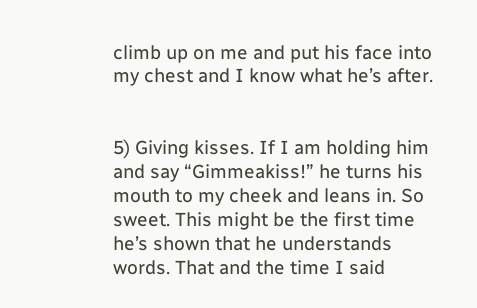climb up on me and put his face into my chest and I know what he’s after.


5) Giving kisses. If I am holding him and say “Gimmeakiss!” he turns his mouth to my cheek and leans in. So sweet. This might be the first time he’s shown that he understands words. That and the time I said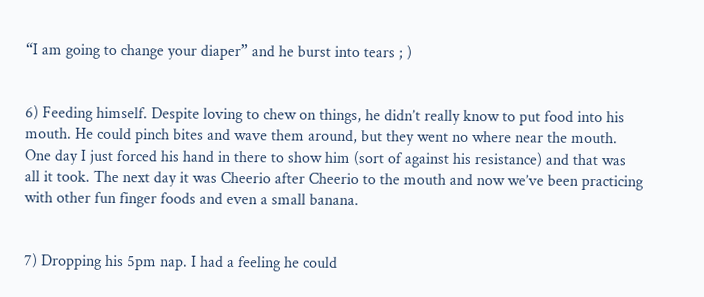“I am going to change your diaper” and he burst into tears ; )


6) Feeding himself. Despite loving to chew on things, he didn’t really know to put food into his mouth. He could pinch bites and wave them around, but they went no where near the mouth. One day I just forced his hand in there to show him (sort of against his resistance) and that was all it took. The next day it was Cheerio after Cheerio to the mouth and now we’ve been practicing with other fun finger foods and even a small banana.


7) Dropping his 5pm nap. I had a feeling he could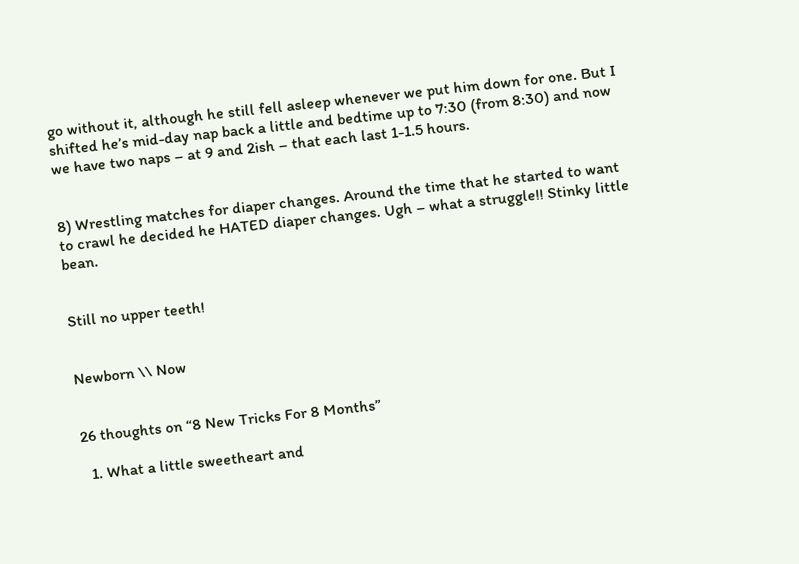go without it, although he still fell asleep whenever we put him down for one. But I shifted he’s mid-day nap back a little and bedtime up to 7:30 (from 8:30) and now we have two naps – at 9 and 2ish – that each last 1-1.5 hours.


8) Wrestling matches for diaper changes. Around the time that he started to want to crawl he decided he HATED diaper changes. Ugh – what a struggle!! Stinky little bean.


Still no upper teeth!


Newborn \\ Now


26 thoughts on “8 New Tricks For 8 Months”

  1. What a little sweetheart and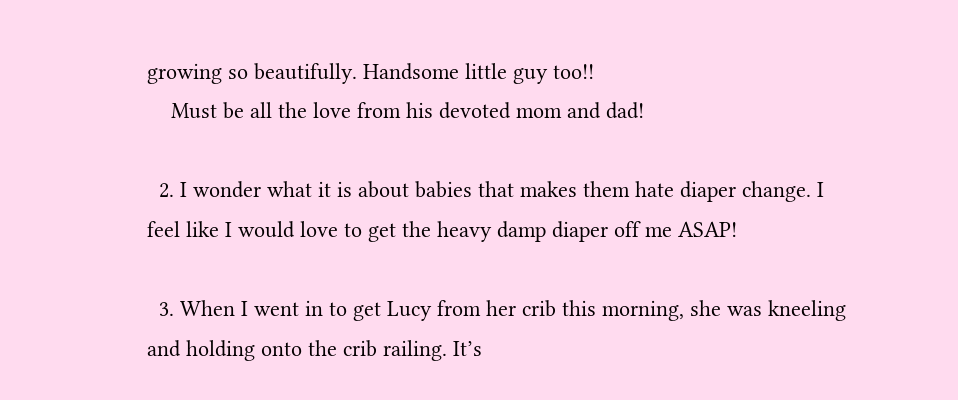growing so beautifully. Handsome little guy too!!
    Must be all the love from his devoted mom and dad!

  2. I wonder what it is about babies that makes them hate diaper change. I feel like I would love to get the heavy damp diaper off me ASAP!

  3. When I went in to get Lucy from her crib this morning, she was kneeling and holding onto the crib railing. It’s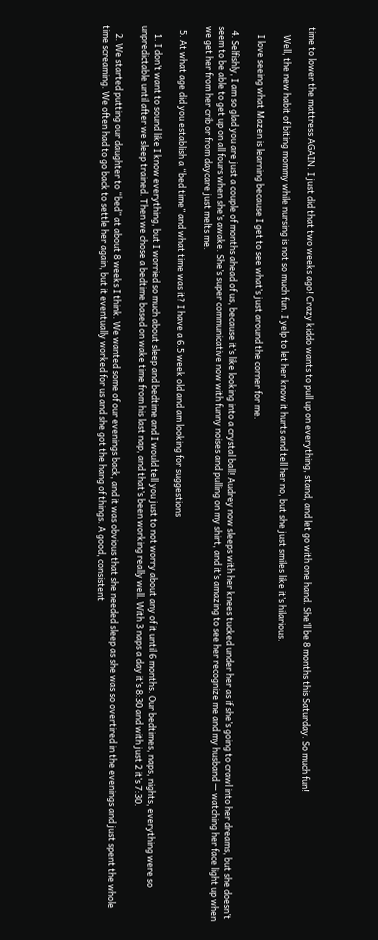time to lower the mattress AGAIN. I just did that two weeks ago! Crazy kiddo wants to pull up on everything, stand, and let go with one hand. She’ll be 8 months this Saturday. So much fun!

    Well, the new habit of biting mommy while nursing is not so much fun. I yelp to let her know it hurts and tell her no, but she just smiles like it’s hilarious.

    I love seeing what Mazen is learning because I get to see what’s just around the corner for me.

  4. Selfishly, I am so glad you are just a couple of months ahead of us, because it’s like looking into a crystal ball! Audrey now sleeps with her knees tucked under her as if she’s going to crawl into her dreams, but she doesn’t seem to be able to get up on all fours when she’s awake. She’s super communicative now with funny noises and pulling on my shirt, and it’s amazing to see her recognize me and my husband — watching her face light up when we get her from her crib or from daycare just melts me.

  5. At what age did you establish a “bed time” and what time was it? I have a 6.5 week old and am looking for suggestions

    1. I don’t want to sound like I know everything, but I worried so much about sleep and bedtime and I would tell you just to not worry about any of it until 6 months. Our bedtimes, naps, nights, everything were so unpredictable until after we sleep trained. Then we chose a bedtime based on wake time from his last nap, and that’s been working really well. With 3 naps a day it’s 8:30 and with just 2 it’s 7:30.

    2. We started putting our daughter to “bed” at about 8 weeks I think. We wanted some of our evenings back, and it was obvious that she needed sleep as she was so overtired in the evenings and just spent the whole time screaming. We often had to go back to settle her again, but it eventually worked for us and she got the hang of things. A good, consistent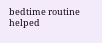bedtime routine helped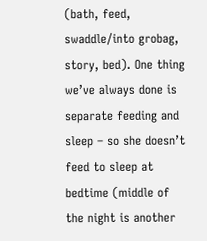(bath, feed, swaddle/into grobag, story, bed). One thing we’ve always done is separate feeding and sleep – so she doesn’t feed to sleep at bedtime (middle of the night is another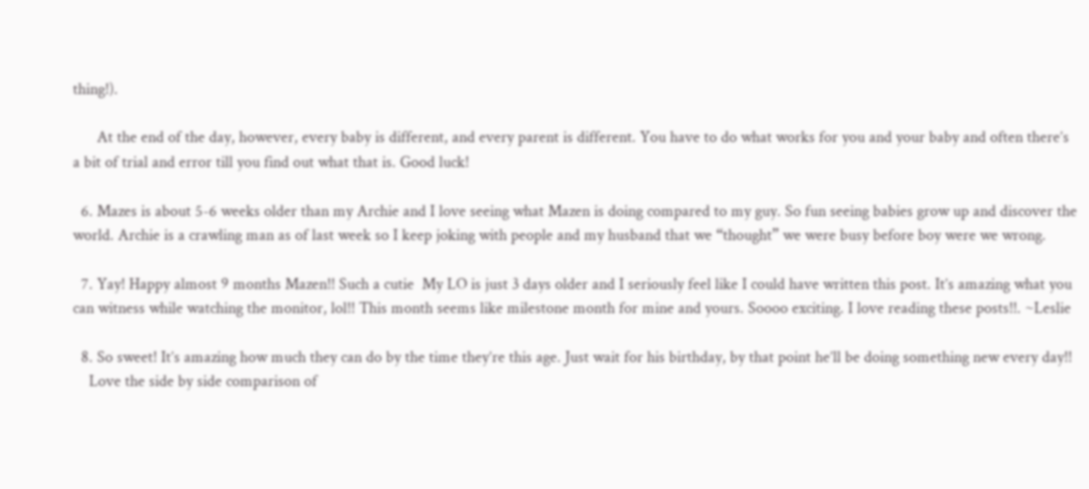thing!).

      At the end of the day, however, every baby is different, and every parent is different. You have to do what works for you and your baby and often there’s a bit of trial and error till you find out what that is. Good luck!

  6. Mazes is about 5-6 weeks older than my Archie and I love seeing what Mazen is doing compared to my guy. So fun seeing babies grow up and discover the world. Archie is a crawling man as of last week so I keep joking with people and my husband that we “thought” we were busy before boy were we wrong.

  7. Yay! Happy almost 9 months Mazen!! Such a cutie  My LO is just 3 days older and I seriously feel like I could have written this post. It’s amazing what you can witness while watching the monitor, lol!! This month seems like milestone month for mine and yours. Soooo exciting. I love reading these posts!!. ~Leslie

  8. So sweet! It’s amazing how much they can do by the time they’re this age. Just wait for his birthday, by that point he’ll be doing something new every day!!
    Love the side by side comparison of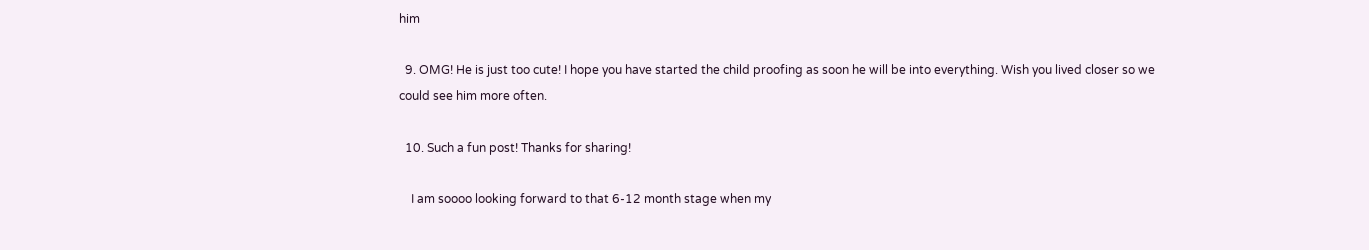him

  9. OMG! He is just too cute! I hope you have started the child proofing as soon he will be into everything. Wish you lived closer so we could see him more often.

  10. Such a fun post! Thanks for sharing!

    I am soooo looking forward to that 6-12 month stage when my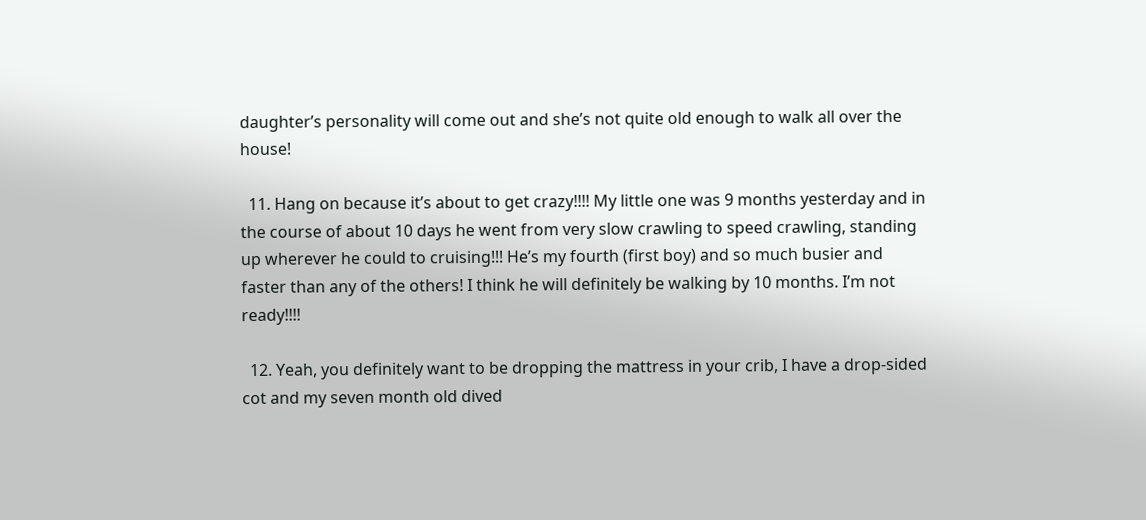daughter’s personality will come out and she’s not quite old enough to walk all over the house!

  11. Hang on because it’s about to get crazy!!!! My little one was 9 months yesterday and in the course of about 10 days he went from very slow crawling to speed crawling, standing up wherever he could to cruising!!! He’s my fourth (first boy) and so much busier and faster than any of the others! I think he will definitely be walking by 10 months. I’m not ready!!!!

  12. Yeah, you definitely want to be dropping the mattress in your crib, I have a drop-sided cot and my seven month old dived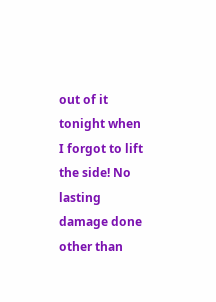out of it tonight when I forgot to lift the side! No lasting damage done other than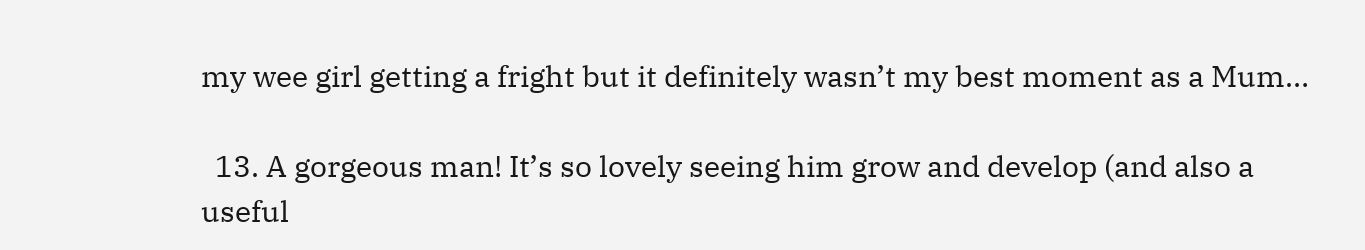my wee girl getting a fright but it definitely wasn’t my best moment as a Mum…

  13. A gorgeous man! It’s so lovely seeing him grow and develop (and also a useful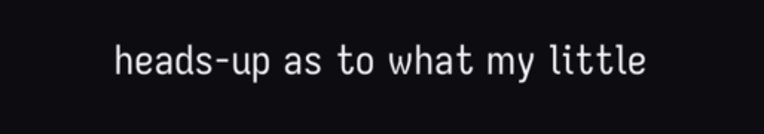heads-up as to what my little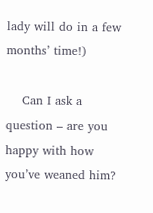lady will do in a few months’ time!)

    Can I ask a question – are you happy with how you’ve weaned him?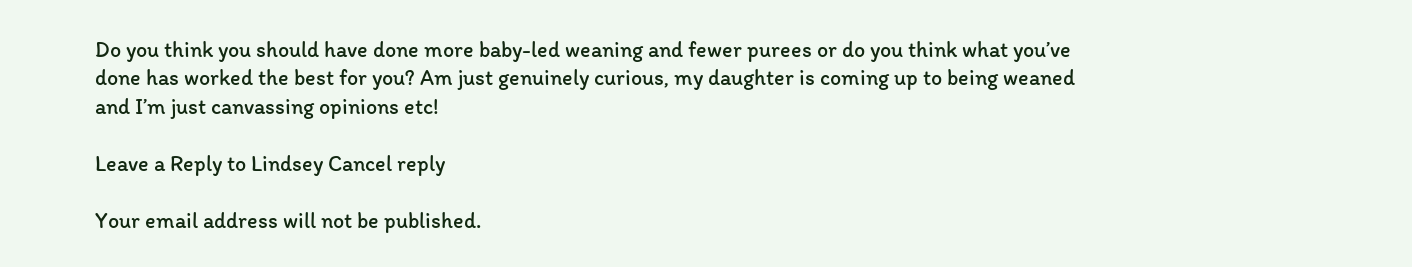Do you think you should have done more baby-led weaning and fewer purees or do you think what you’ve done has worked the best for you? Am just genuinely curious, my daughter is coming up to being weaned and I’m just canvassing opinions etc!

Leave a Reply to Lindsey Cancel reply

Your email address will not be published.